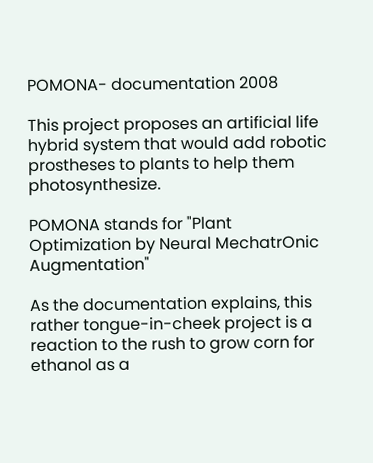POMONA- documentation 2008

This project proposes an artificial life hybrid system that would add robotic prostheses to plants to help them photosynthesize.

POMONA stands for "Plant Optimization by Neural MechatrOnic Augmentation"

As the documentation explains, this rather tongue-in-cheek project is a reaction to the rush to grow corn for ethanol as a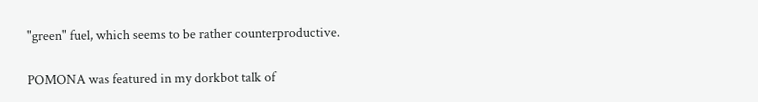"green" fuel, which seems to be rather counterproductive.

POMONA was featured in my dorkbot talk of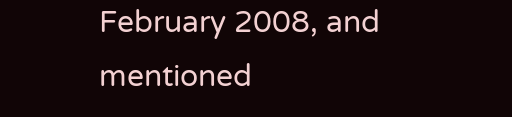February 2008, and mentioned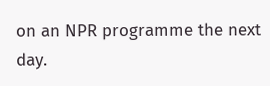on an NPR programme the next day.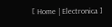[ Home | Electronica ]